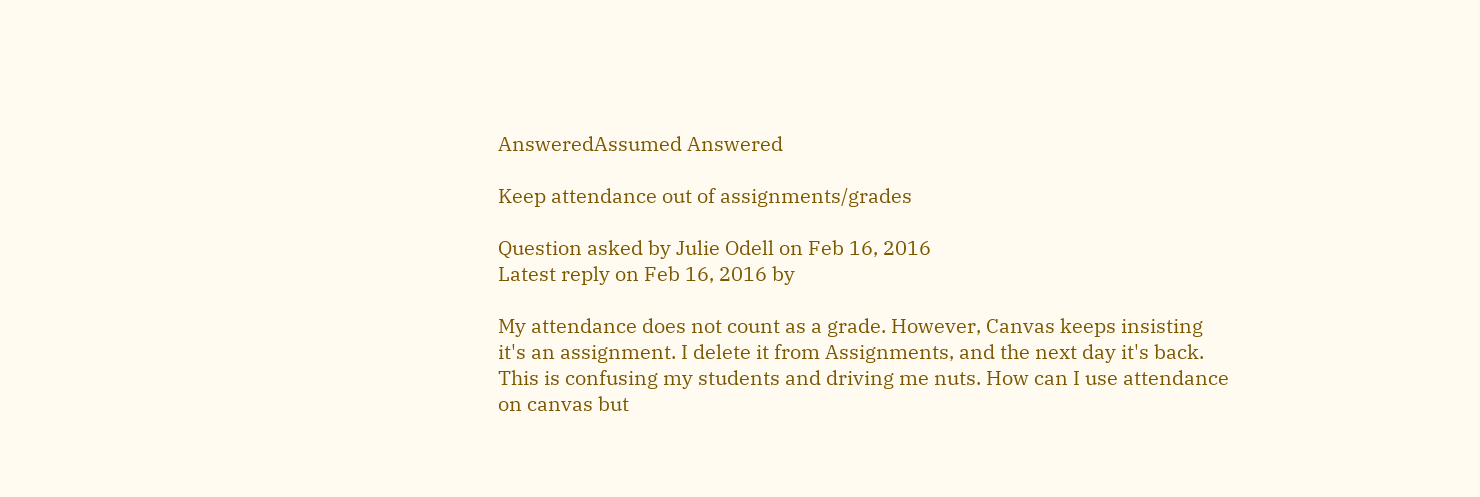AnsweredAssumed Answered

Keep attendance out of assignments/grades

Question asked by Julie Odell on Feb 16, 2016
Latest reply on Feb 16, 2016 by

My attendance does not count as a grade. However, Canvas keeps insisting it's an assignment. I delete it from Assignments, and the next day it's back. This is confusing my students and driving me nuts. How can I use attendance on canvas but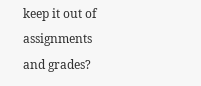keep it out of assignments and grades?